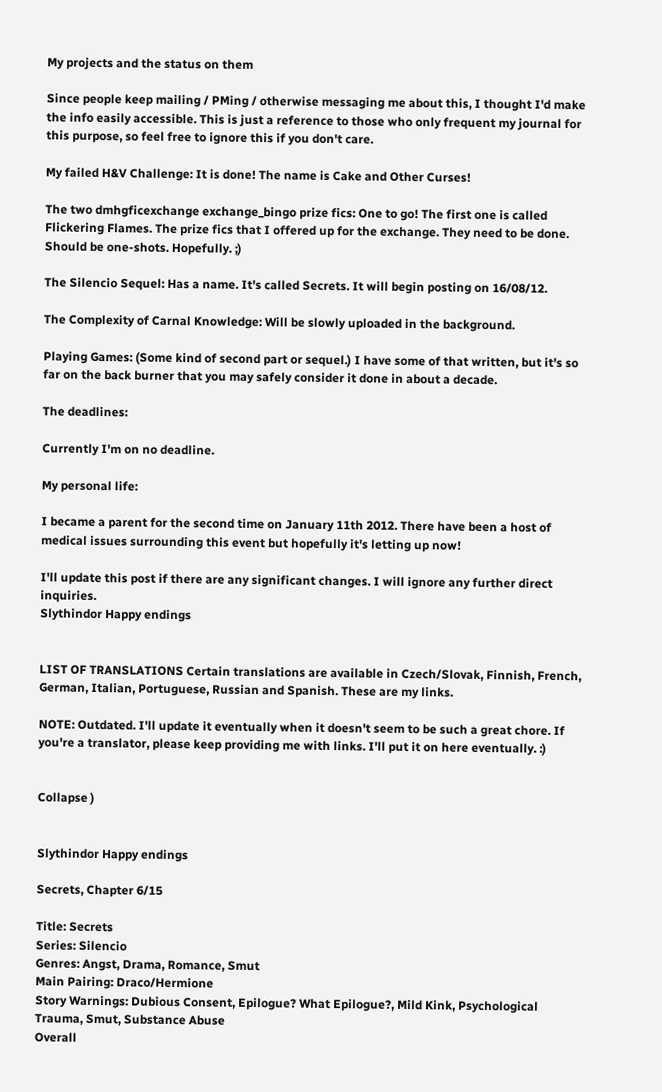My projects and the status on them

Since people keep mailing / PMing / otherwise messaging me about this, I thought I'd make the info easily accessible. This is just a reference to those who only frequent my journal for this purpose, so feel free to ignore this if you don't care.

My failed H&V Challenge: It is done! The name is Cake and Other Curses!

The two dmhgficexchange exchange_bingo prize fics: One to go! The first one is called Flickering Flames. The prize fics that I offered up for the exchange. They need to be done. Should be one-shots. Hopefully. ;)

The Silencio Sequel: Has a name. It's called Secrets. It will begin posting on 16/08/12.

The Complexity of Carnal Knowledge: Will be slowly uploaded in the background.

Playing Games: (Some kind of second part or sequel.) I have some of that written, but it's so far on the back burner that you may safely consider it done in about a decade.

The deadlines:

Currently I'm on no deadline.

My personal life:

I became a parent for the second time on January 11th 2012. There have been a host of medical issues surrounding this event but hopefully it's letting up now!

I'll update this post if there are any significant changes. I will ignore any further direct inquiries.
Slythindor Happy endings


LIST OF TRANSLATIONS Certain translations are available in Czech/Slovak, Finnish, French, German, Italian, Portuguese, Russian and Spanish. These are my links.

NOTE: Outdated. I'll update it eventually when it doesn't seem to be such a great chore. If you're a translator, please keep providing me with links. I'll put it on here eventually. :)


Collapse )


Slythindor Happy endings

Secrets, Chapter 6/15

Title: Secrets
Series: Silencio
Genres: Angst, Drama, Romance, Smut
Main Pairing: Draco/Hermione
Story Warnings: Dubious Consent, Epilogue? What Epilogue?, Mild Kink, Psychological Trauma, Smut, Substance Abuse
Overall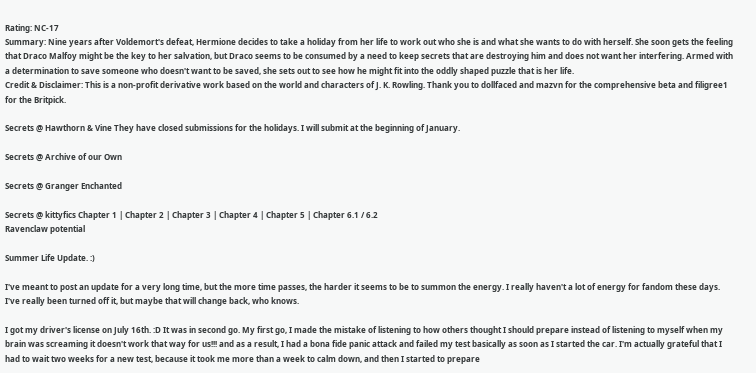Rating: NC-17
Summary: Nine years after Voldemort's defeat, Hermione decides to take a holiday from her life to work out who she is and what she wants to do with herself. She soon gets the feeling that Draco Malfoy might be the key to her salvation, but Draco seems to be consumed by a need to keep secrets that are destroying him and does not want her interfering. Armed with a determination to save someone who doesn't want to be saved, she sets out to see how he might fit into the oddly shaped puzzle that is her life.
Credit & Disclaimer: This is a non-profit derivative work based on the world and characters of J. K. Rowling. Thank you to dollfaced and mazvn for the comprehensive beta and filigree1 for the Britpick.

Secrets @ Hawthorn & Vine They have closed submissions for the holidays. I will submit at the beginning of January.

Secrets @ Archive of our Own

Secrets @ Granger Enchanted

Secrets @ kittyfics Chapter 1 | Chapter 2 | Chapter 3 | Chapter 4 | Chapter 5 | Chapter 6.1 / 6.2
Ravenclaw potential

Summer Life Update. :)

I've meant to post an update for a very long time, but the more time passes, the harder it seems to be to summon the energy. I really haven't a lot of energy for fandom these days. I've really been turned off it, but maybe that will change back, who knows.

I got my driver's license on July 16th. :D It was in second go. My first go, I made the mistake of listening to how others thought I should prepare instead of listening to myself when my brain was screaming it doesn't work that way for us!!! and as a result, I had a bona fide panic attack and failed my test basically as soon as I started the car. I'm actually grateful that I had to wait two weeks for a new test, because it took me more than a week to calm down, and then I started to prepare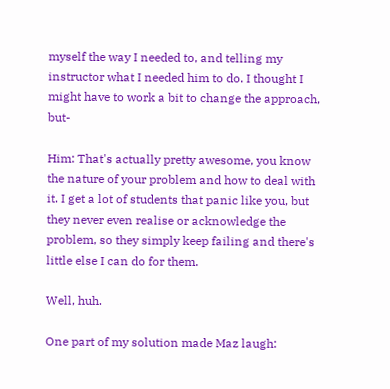myself the way I needed to, and telling my instructor what I needed him to do. I thought I might have to work a bit to change the approach, but-

Him: That's actually pretty awesome, you know the nature of your problem and how to deal with it. I get a lot of students that panic like you, but they never even realise or acknowledge the problem, so they simply keep failing and there's little else I can do for them.

Well, huh.

One part of my solution made Maz laugh: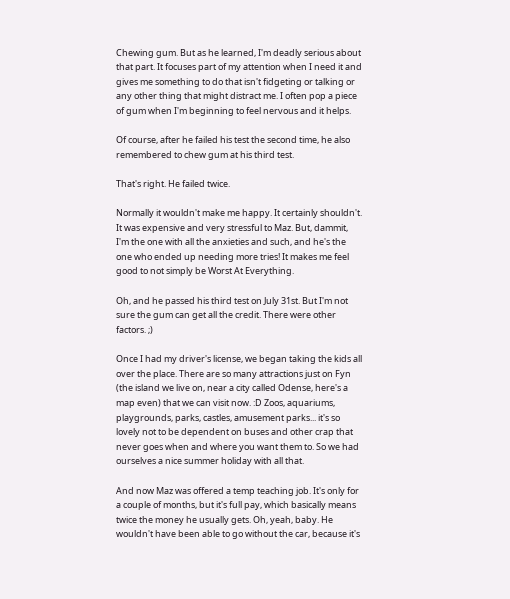Chewing gum. But as he learned, I'm deadly serious about that part. It focuses part of my attention when I need it and gives me something to do that isn't fidgeting or talking or any other thing that might distract me. I often pop a piece of gum when I'm beginning to feel nervous and it helps.

Of course, after he failed his test the second time, he also remembered to chew gum at his third test.

That's right. He failed twice.

Normally it wouldn't make me happy. It certainly shouldn't. It was expensive and very stressful to Maz. But, dammit, I'm the one with all the anxieties and such, and he's the one who ended up needing more tries! It makes me feel good to not simply be Worst At Everything.

Oh, and he passed his third test on July 31st. But I'm not sure the gum can get all the credit. There were other factors. ;)

Once I had my driver's license, we began taking the kids all over the place. There are so many attractions just on Fyn (the island we live on, near a city called Odense, here's a map even) that we can visit now. :D Zoos, aquariums, playgrounds, parks, castles, amusement parks... it's so lovely not to be dependent on buses and other crap that never goes when and where you want them to. So we had ourselves a nice summer holiday with all that.

And now Maz was offered a temp teaching job. It's only for a couple of months, but it's full pay, which basically means twice the money he usually gets. Oh, yeah, baby. He wouldn't have been able to go without the car, because it's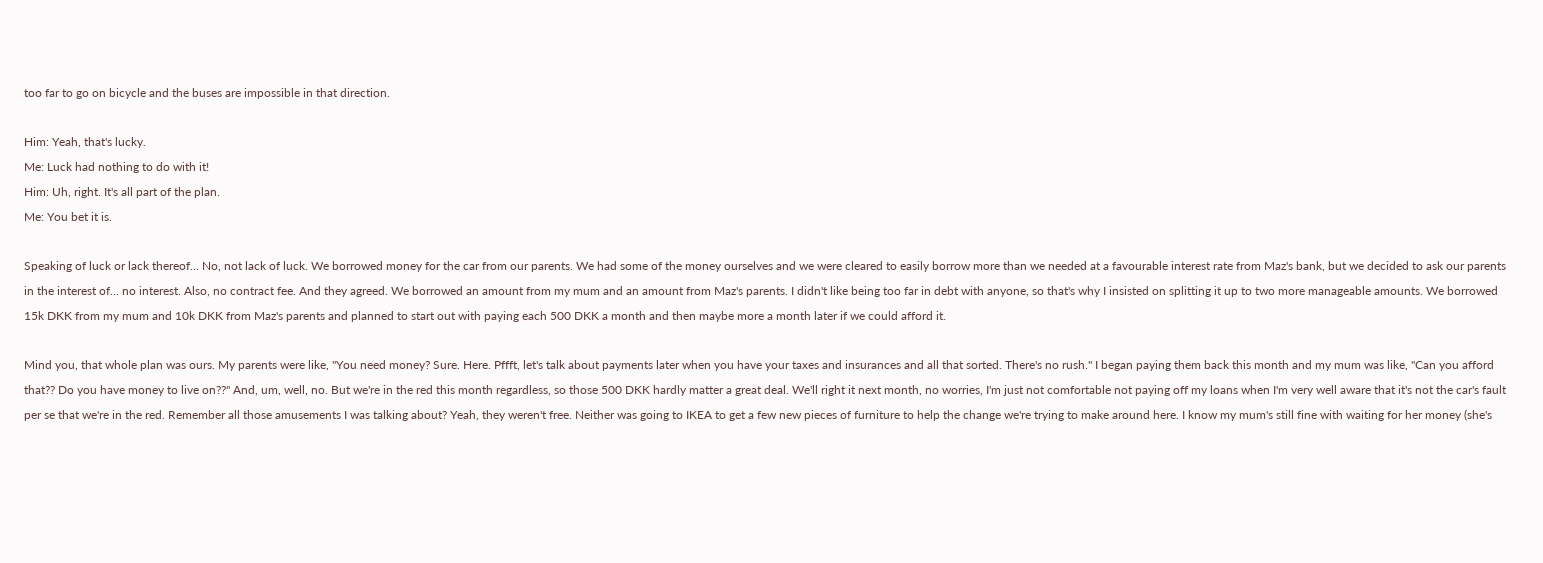too far to go on bicycle and the buses are impossible in that direction.

Him: Yeah, that's lucky.
Me: Luck had nothing to do with it!
Him: Uh, right. It's all part of the plan.
Me: You bet it is.

Speaking of luck or lack thereof... No, not lack of luck. We borrowed money for the car from our parents. We had some of the money ourselves and we were cleared to easily borrow more than we needed at a favourable interest rate from Maz's bank, but we decided to ask our parents in the interest of... no interest. Also, no contract fee. And they agreed. We borrowed an amount from my mum and an amount from Maz's parents. I didn't like being too far in debt with anyone, so that's why I insisted on splitting it up to two more manageable amounts. We borrowed 15k DKK from my mum and 10k DKK from Maz's parents and planned to start out with paying each 500 DKK a month and then maybe more a month later if we could afford it.

Mind you, that whole plan was ours. My parents were like, "You need money? Sure. Here. Pffft, let's talk about payments later when you have your taxes and insurances and all that sorted. There's no rush." I began paying them back this month and my mum was like, "Can you afford that?? Do you have money to live on??" And, um, well, no. But we're in the red this month regardless, so those 500 DKK hardly matter a great deal. We'll right it next month, no worries, I'm just not comfortable not paying off my loans when I'm very well aware that it's not the car's fault per se that we're in the red. Remember all those amusements I was talking about? Yeah, they weren't free. Neither was going to IKEA to get a few new pieces of furniture to help the change we're trying to make around here. I know my mum's still fine with waiting for her money (she's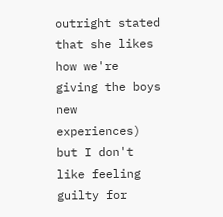outright stated that she likes how we're giving the boys new experiences) but I don't like feeling guilty for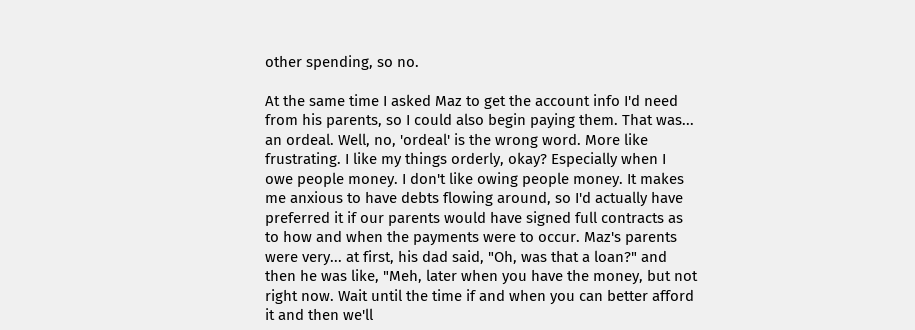other spending, so no.

At the same time I asked Maz to get the account info I'd need from his parents, so I could also begin paying them. That was... an ordeal. Well, no, 'ordeal' is the wrong word. More like frustrating. I like my things orderly, okay? Especially when I owe people money. I don't like owing people money. It makes me anxious to have debts flowing around, so I'd actually have preferred it if our parents would have signed full contracts as to how and when the payments were to occur. Maz's parents were very... at first, his dad said, "Oh, was that a loan?" and then he was like, "Meh, later when you have the money, but not right now. Wait until the time if and when you can better afford it and then we'll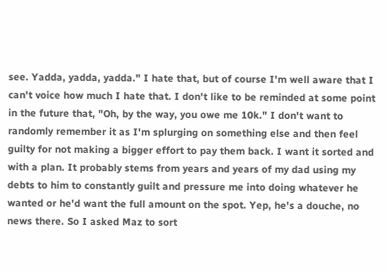see. Yadda, yadda, yadda." I hate that, but of course I'm well aware that I can't voice how much I hate that. I don't like to be reminded at some point in the future that, "Oh, by the way, you owe me 10k." I don't want to randomly remember it as I'm splurging on something else and then feel guilty for not making a bigger effort to pay them back. I want it sorted and with a plan. It probably stems from years and years of my dad using my debts to him to constantly guilt and pressure me into doing whatever he wanted or he'd want the full amount on the spot. Yep, he's a douche, no news there. So I asked Maz to sort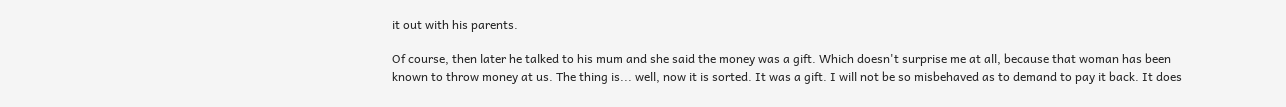it out with his parents.

Of course, then later he talked to his mum and she said the money was a gift. Which doesn't surprise me at all, because that woman has been known to throw money at us. The thing is... well, now it is sorted. It was a gift. I will not be so misbehaved as to demand to pay it back. It does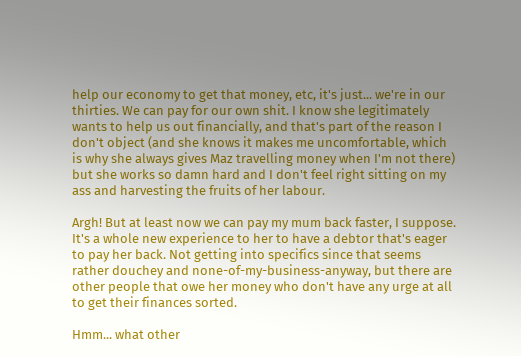help our economy to get that money, etc, it's just... we're in our thirties. We can pay for our own shit. I know she legitimately wants to help us out financially, and that's part of the reason I don't object (and she knows it makes me uncomfortable, which is why she always gives Maz travelling money when I'm not there) but she works so damn hard and I don't feel right sitting on my ass and harvesting the fruits of her labour.

Argh! But at least now we can pay my mum back faster, I suppose. It's a whole new experience to her to have a debtor that's eager to pay her back. Not getting into specifics since that seems rather douchey and none-of-my-business-anyway, but there are other people that owe her money who don't have any urge at all to get their finances sorted.

Hmm... what other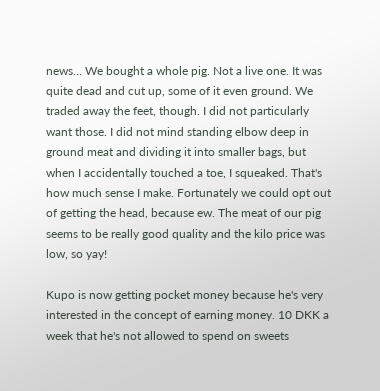news... We bought a whole pig. Not a live one. It was quite dead and cut up, some of it even ground. We traded away the feet, though. I did not particularly want those. I did not mind standing elbow deep in ground meat and dividing it into smaller bags, but when I accidentally touched a toe, I squeaked. That's how much sense I make. Fortunately we could opt out of getting the head, because ew. The meat of our pig seems to be really good quality and the kilo price was low, so yay!

Kupo is now getting pocket money because he's very interested in the concept of earning money. 10 DKK a week that he's not allowed to spend on sweets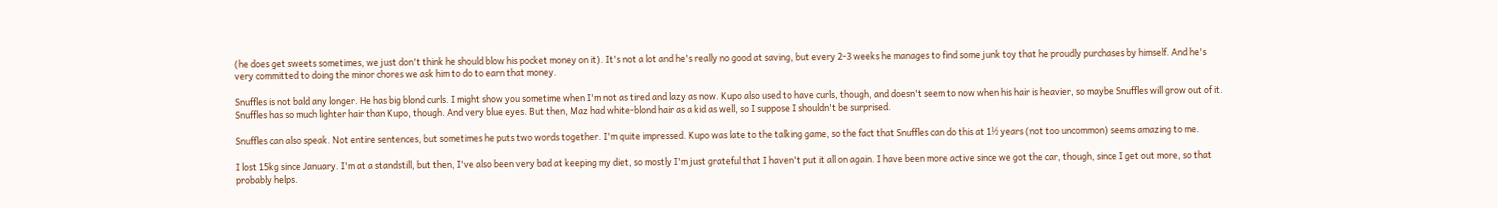(he does get sweets sometimes, we just don't think he should blow his pocket money on it). It's not a lot and he's really no good at saving, but every 2-3 weeks he manages to find some junk toy that he proudly purchases by himself. And he's very committed to doing the minor chores we ask him to do to earn that money.

Snuffles is not bald any longer. He has big blond curls. I might show you sometime when I'm not as tired and lazy as now. Kupo also used to have curls, though, and doesn't seem to now when his hair is heavier, so maybe Snuffles will grow out of it. Snuffles has so much lighter hair than Kupo, though. And very blue eyes. But then, Maz had white-blond hair as a kid as well, so I suppose I shouldn't be surprised.

Snuffles can also speak. Not entire sentences, but sometimes he puts two words together. I'm quite impressed. Kupo was late to the talking game, so the fact that Snuffles can do this at 1½ years (not too uncommon) seems amazing to me.

I lost 15kg since January. I'm at a standstill, but then, I've also been very bad at keeping my diet, so mostly I'm just grateful that I haven't put it all on again. I have been more active since we got the car, though, since I get out more, so that probably helps.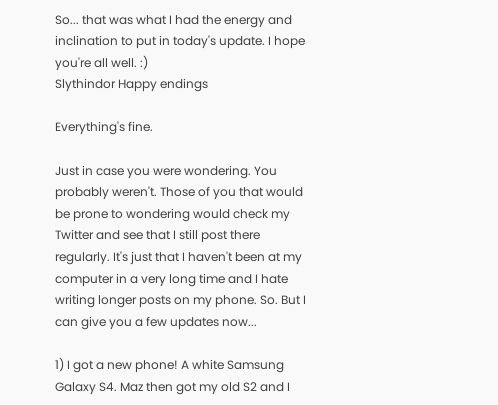So... that was what I had the energy and inclination to put in today's update. I hope you're all well. :)
Slythindor Happy endings

Everything's fine.

Just in case you were wondering. You probably weren't. Those of you that would be prone to wondering would check my Twitter and see that I still post there regularly. It's just that I haven't been at my computer in a very long time and I hate writing longer posts on my phone. So. But I can give you a few updates now...

1) I got a new phone! A white Samsung Galaxy S4. Maz then got my old S2 and I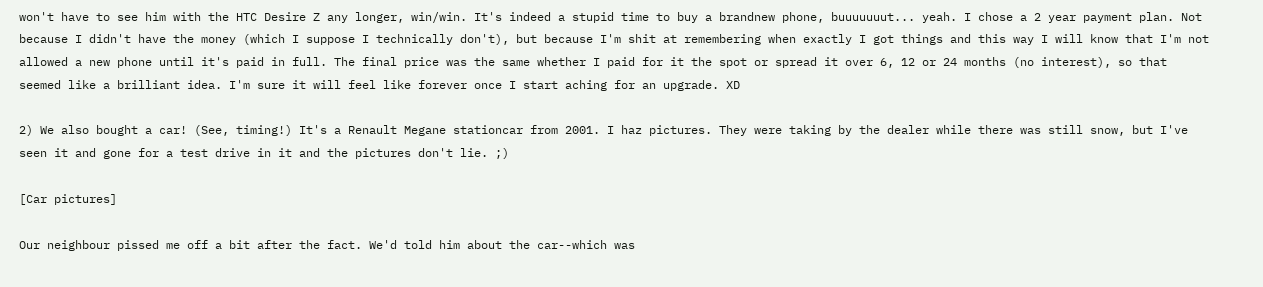won't have to see him with the HTC Desire Z any longer, win/win. It's indeed a stupid time to buy a brandnew phone, buuuuuuut... yeah. I chose a 2 year payment plan. Not because I didn't have the money (which I suppose I technically don't), but because I'm shit at remembering when exactly I got things and this way I will know that I'm not allowed a new phone until it's paid in full. The final price was the same whether I paid for it the spot or spread it over 6, 12 or 24 months (no interest), so that seemed like a brilliant idea. I'm sure it will feel like forever once I start aching for an upgrade. XD

2) We also bought a car! (See, timing!) It's a Renault Megane stationcar from 2001. I haz pictures. They were taking by the dealer while there was still snow, but I've seen it and gone for a test drive in it and the pictures don't lie. ;)

[Car pictures]

Our neighbour pissed me off a bit after the fact. We'd told him about the car--which was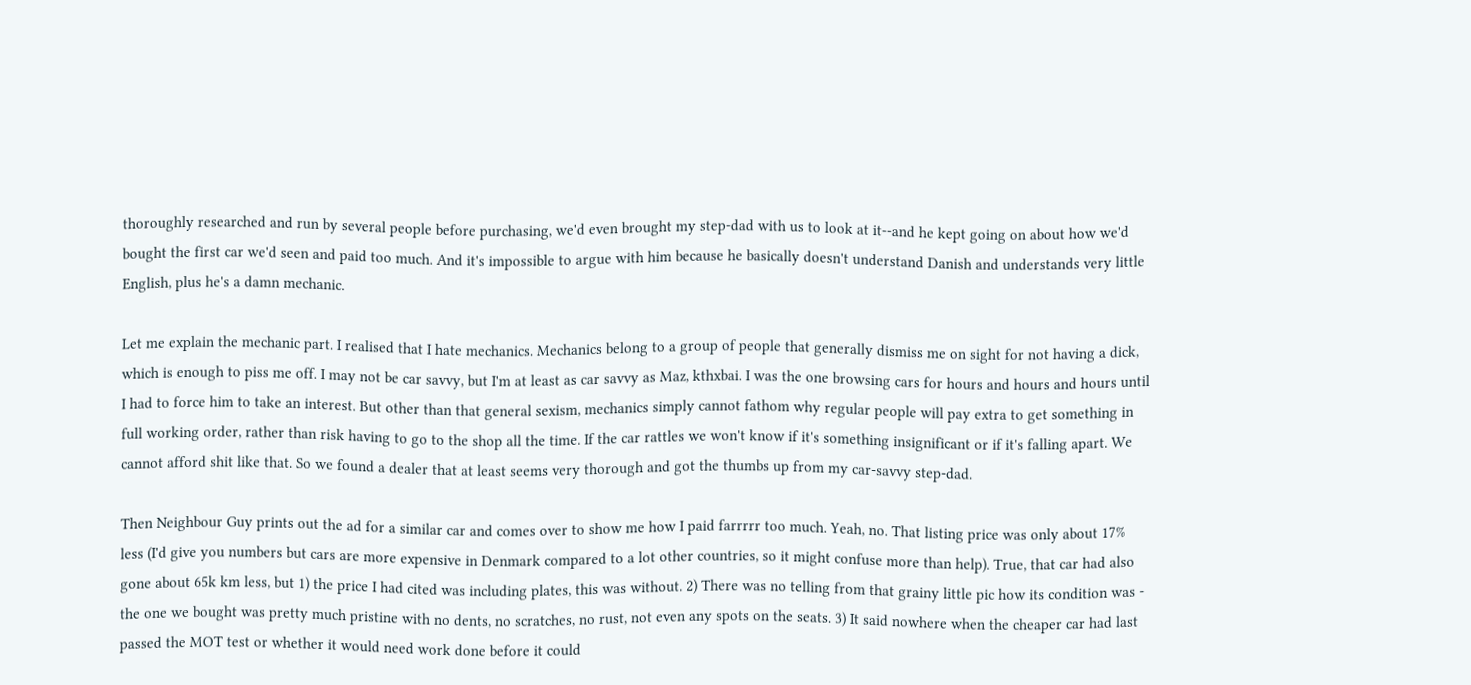thoroughly researched and run by several people before purchasing, we'd even brought my step-dad with us to look at it--and he kept going on about how we'd bought the first car we'd seen and paid too much. And it's impossible to argue with him because he basically doesn't understand Danish and understands very little English, plus he's a damn mechanic.

Let me explain the mechanic part. I realised that I hate mechanics. Mechanics belong to a group of people that generally dismiss me on sight for not having a dick, which is enough to piss me off. I may not be car savvy, but I'm at least as car savvy as Maz, kthxbai. I was the one browsing cars for hours and hours and hours until I had to force him to take an interest. But other than that general sexism, mechanics simply cannot fathom why regular people will pay extra to get something in full working order, rather than risk having to go to the shop all the time. If the car rattles we won't know if it's something insignificant or if it's falling apart. We cannot afford shit like that. So we found a dealer that at least seems very thorough and got the thumbs up from my car-savvy step-dad.

Then Neighbour Guy prints out the ad for a similar car and comes over to show me how I paid farrrrr too much. Yeah, no. That listing price was only about 17% less (I'd give you numbers but cars are more expensive in Denmark compared to a lot other countries, so it might confuse more than help). True, that car had also gone about 65k km less, but 1) the price I had cited was including plates, this was without. 2) There was no telling from that grainy little pic how its condition was - the one we bought was pretty much pristine with no dents, no scratches, no rust, not even any spots on the seats. 3) It said nowhere when the cheaper car had last passed the MOT test or whether it would need work done before it could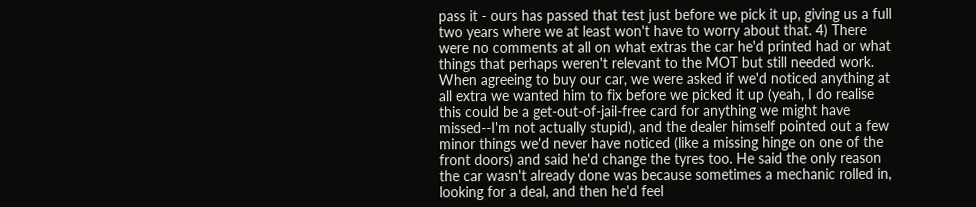pass it - ours has passed that test just before we pick it up, giving us a full two years where we at least won't have to worry about that. 4) There were no comments at all on what extras the car he'd printed had or what things that perhaps weren't relevant to the MOT but still needed work. When agreeing to buy our car, we were asked if we'd noticed anything at all extra we wanted him to fix before we picked it up (yeah, I do realise this could be a get-out-of-jail-free card for anything we might have missed--I'm not actually stupid), and the dealer himself pointed out a few minor things we'd never have noticed (like a missing hinge on one of the front doors) and said he'd change the tyres too. He said the only reason the car wasn't already done was because sometimes a mechanic rolled in, looking for a deal, and then he'd feel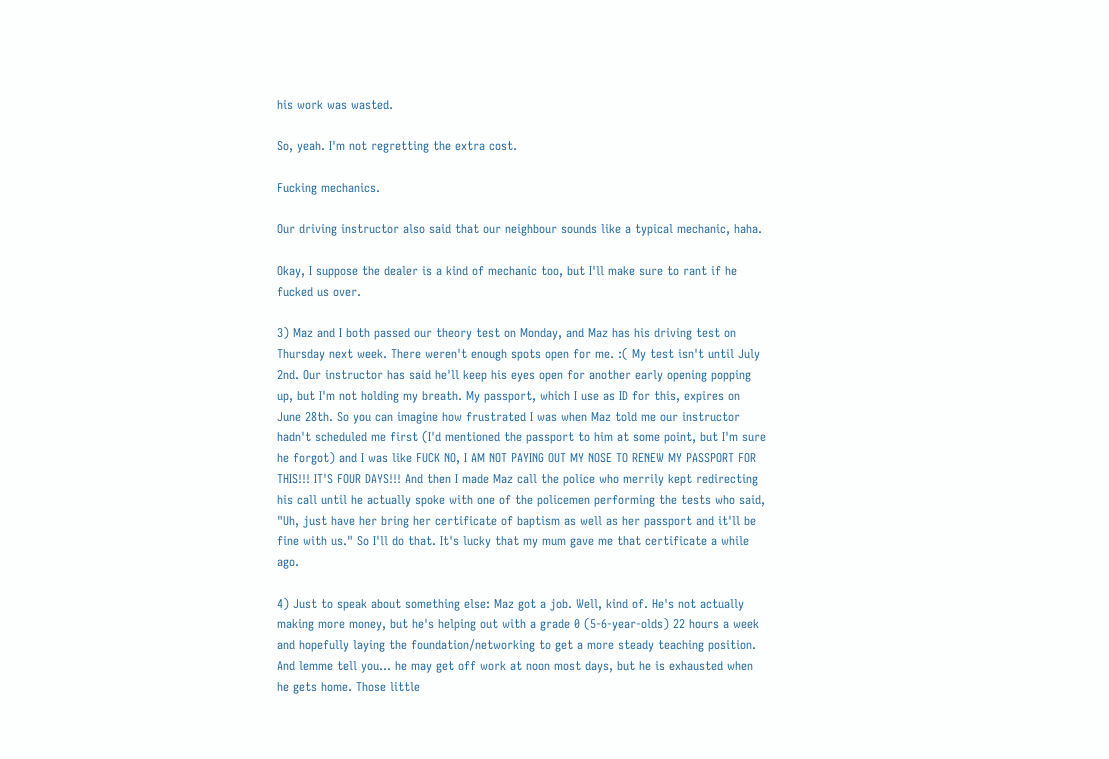his work was wasted.

So, yeah. I'm not regretting the extra cost.

Fucking mechanics.

Our driving instructor also said that our neighbour sounds like a typical mechanic, haha.

Okay, I suppose the dealer is a kind of mechanic too, but I'll make sure to rant if he fucked us over.

3) Maz and I both passed our theory test on Monday, and Maz has his driving test on Thursday next week. There weren't enough spots open for me. :( My test isn't until July 2nd. Our instructor has said he'll keep his eyes open for another early opening popping up, but I'm not holding my breath. My passport, which I use as ID for this, expires on June 28th. So you can imagine how frustrated I was when Maz told me our instructor hadn't scheduled me first (I'd mentioned the passport to him at some point, but I'm sure he forgot) and I was like FUCK NO, I AM NOT PAYING OUT MY NOSE TO RENEW MY PASSPORT FOR THIS!!! IT'S FOUR DAYS!!! And then I made Maz call the police who merrily kept redirecting his call until he actually spoke with one of the policemen performing the tests who said, "Uh, just have her bring her certificate of baptism as well as her passport and it'll be fine with us." So I'll do that. It's lucky that my mum gave me that certificate a while ago.

4) Just to speak about something else: Maz got a job. Well, kind of. He's not actually making more money, but he's helping out with a grade 0 (5-6-year-olds) 22 hours a week and hopefully laying the foundation/networking to get a more steady teaching position. And lemme tell you... he may get off work at noon most days, but he is exhausted when he gets home. Those little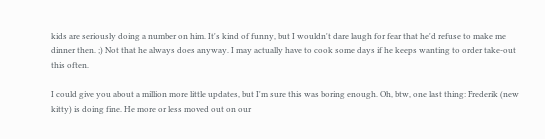kids are seriously doing a number on him. It's kind of funny, but I wouldn't dare laugh for fear that he'd refuse to make me dinner then. ;) Not that he always does anyway. I may actually have to cook some days if he keeps wanting to order take-out this often.

I could give you about a million more little updates, but I'm sure this was boring enough. Oh, btw, one last thing: Frederik (new kitty) is doing fine. He more or less moved out on our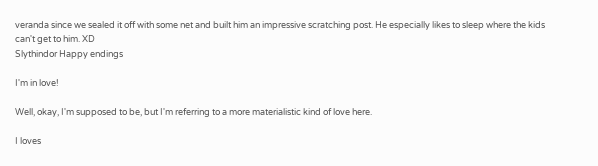veranda since we sealed it off with some net and built him an impressive scratching post. He especially likes to sleep where the kids can't get to him. XD
Slythindor Happy endings

I'm in love!

Well, okay, I'm supposed to be, but I'm referring to a more materialistic kind of love here.

I loves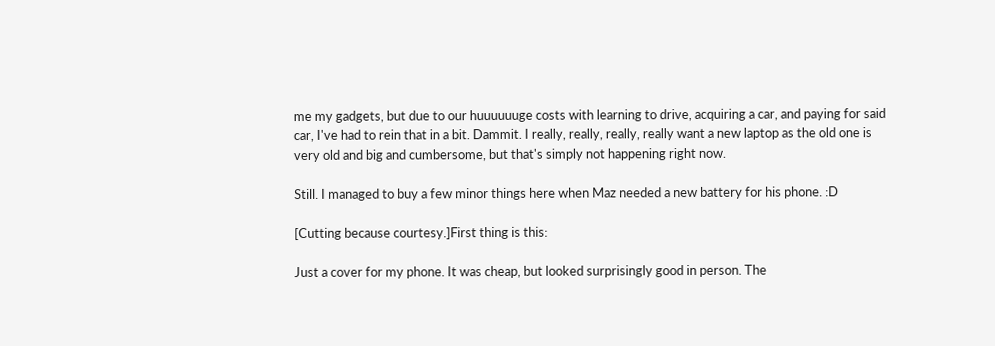me my gadgets, but due to our huuuuuuge costs with learning to drive, acquiring a car, and paying for said car, I've had to rein that in a bit. Dammit. I really, really, really, really want a new laptop as the old one is very old and big and cumbersome, but that's simply not happening right now.

Still. I managed to buy a few minor things here when Maz needed a new battery for his phone. :D

[Cutting because courtesy.]First thing is this:

Just a cover for my phone. It was cheap, but looked surprisingly good in person. The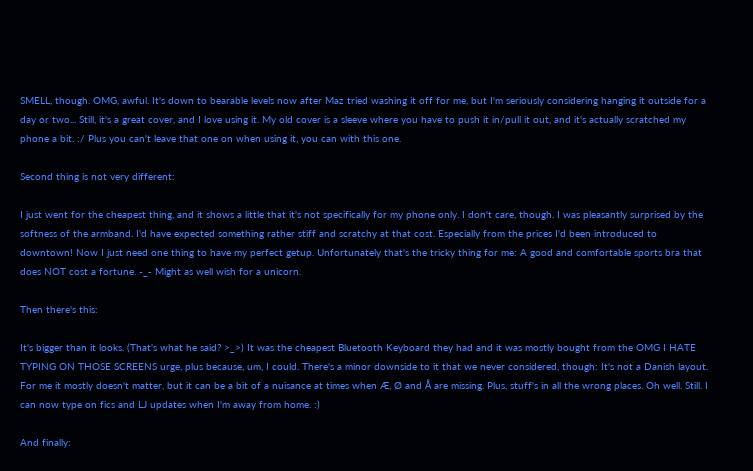SMELL, though. OMG, awful. It's down to bearable levels now after Maz tried washing it off for me, but I'm seriously considering hanging it outside for a day or two... Still, it's a great cover, and I love using it. My old cover is a sleeve where you have to push it in/pull it out, and it's actually scratched my phone a bit. :/ Plus you can't leave that one on when using it, you can with this one.

Second thing is not very different:

I just went for the cheapest thing, and it shows a little that it's not specifically for my phone only. I don't care, though. I was pleasantly surprised by the softness of the armband. I'd have expected something rather stiff and scratchy at that cost. Especially from the prices I'd been introduced to downtown! Now I just need one thing to have my perfect getup. Unfortunately that's the tricky thing for me: A good and comfortable sports bra that does NOT cost a fortune. -_- Might as well wish for a unicorn.

Then there's this:

It's bigger than it looks. (That's what he said? >_>) It was the cheapest Bluetooth Keyboard they had and it was mostly bought from the OMG I HATE TYPING ON THOSE SCREENS urge, plus because, um, I could. There's a minor downside to it that we never considered, though: It's not a Danish layout. For me it mostly doesn't matter, but it can be a bit of a nuisance at times when Æ, Ø and Å are missing. Plus, stuff's in all the wrong places. Oh well. Still. I can now type on fics and LJ updates when I'm away from home. :)

And finally: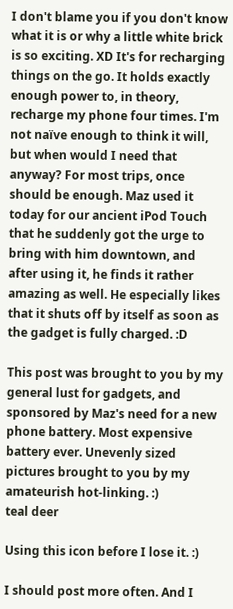I don't blame you if you don't know what it is or why a little white brick is so exciting. XD It's for recharging things on the go. It holds exactly enough power to, in theory, recharge my phone four times. I'm not naïve enough to think it will, but when would I need that anyway? For most trips, once should be enough. Maz used it today for our ancient iPod Touch that he suddenly got the urge to bring with him downtown, and after using it, he finds it rather amazing as well. He especially likes that it shuts off by itself as soon as the gadget is fully charged. :D

This post was brought to you by my general lust for gadgets, and sponsored by Maz's need for a new phone battery. Most expensive battery ever. Unevenly sized pictures brought to you by my amateurish hot-linking. :)
teal deer

Using this icon before I lose it. :)

I should post more often. And I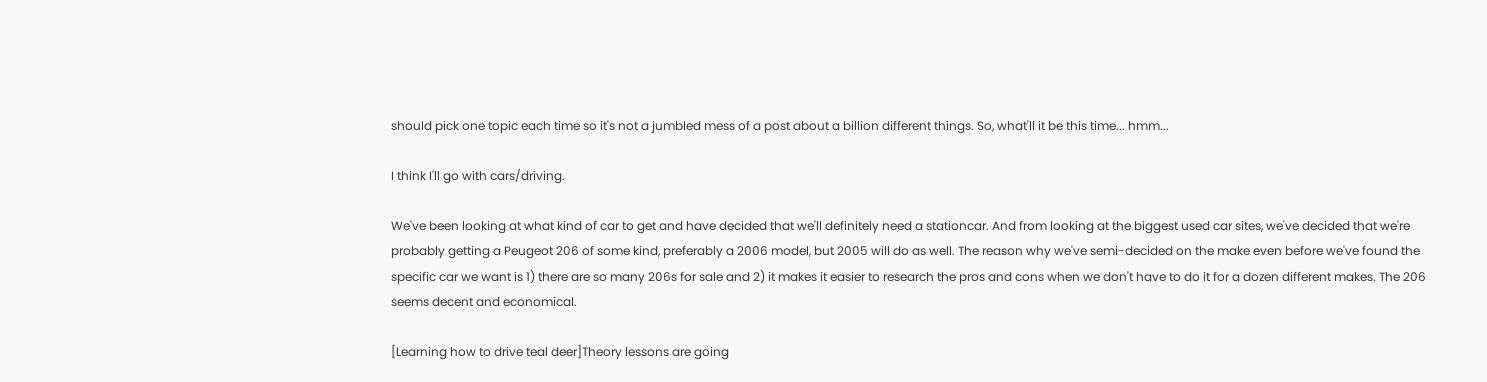should pick one topic each time so it's not a jumbled mess of a post about a billion different things. So, what'll it be this time... hmm...

I think I'll go with cars/driving.

We've been looking at what kind of car to get and have decided that we'll definitely need a stationcar. And from looking at the biggest used car sites, we've decided that we're probably getting a Peugeot 206 of some kind, preferably a 2006 model, but 2005 will do as well. The reason why we've semi-decided on the make even before we've found the specific car we want is 1) there are so many 206s for sale and 2) it makes it easier to research the pros and cons when we don't have to do it for a dozen different makes. The 206 seems decent and economical.

[Learning how to drive teal deer]Theory lessons are going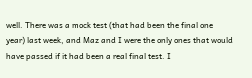well. There was a mock test (that had been the final one year) last week, and Maz and I were the only ones that would have passed if it had been a real final test. I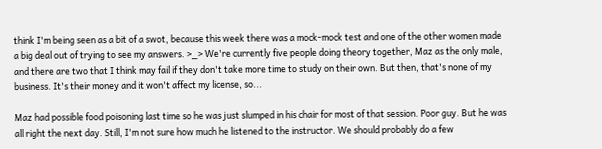think I'm being seen as a bit of a swot, because this week there was a mock-mock test and one of the other women made a big deal out of trying to see my answers. >_> We're currently five people doing theory together, Maz as the only male, and there are two that I think may fail if they don't take more time to study on their own. But then, that's none of my business. It's their money and it won't affect my license, so...

Maz had possible food poisoning last time so he was just slumped in his chair for most of that session. Poor guy. But he was all right the next day. Still, I'm not sure how much he listened to the instructor. We should probably do a few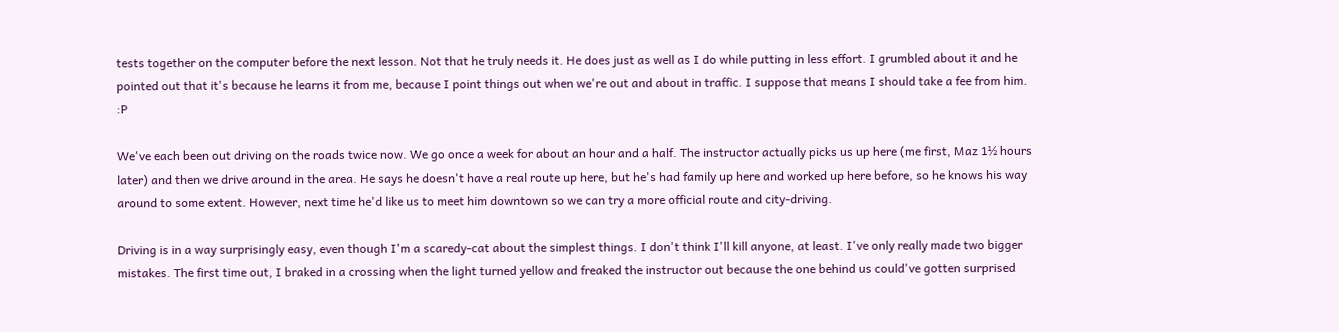tests together on the computer before the next lesson. Not that he truly needs it. He does just as well as I do while putting in less effort. I grumbled about it and he pointed out that it's because he learns it from me, because I point things out when we're out and about in traffic. I suppose that means I should take a fee from him. :P

We've each been out driving on the roads twice now. We go once a week for about an hour and a half. The instructor actually picks us up here (me first, Maz 1½ hours later) and then we drive around in the area. He says he doesn't have a real route up here, but he's had family up here and worked up here before, so he knows his way around to some extent. However, next time he'd like us to meet him downtown so we can try a more official route and city-driving.

Driving is in a way surprisingly easy, even though I'm a scaredy-cat about the simplest things. I don't think I'll kill anyone, at least. I've only really made two bigger mistakes. The first time out, I braked in a crossing when the light turned yellow and freaked the instructor out because the one behind us could've gotten surprised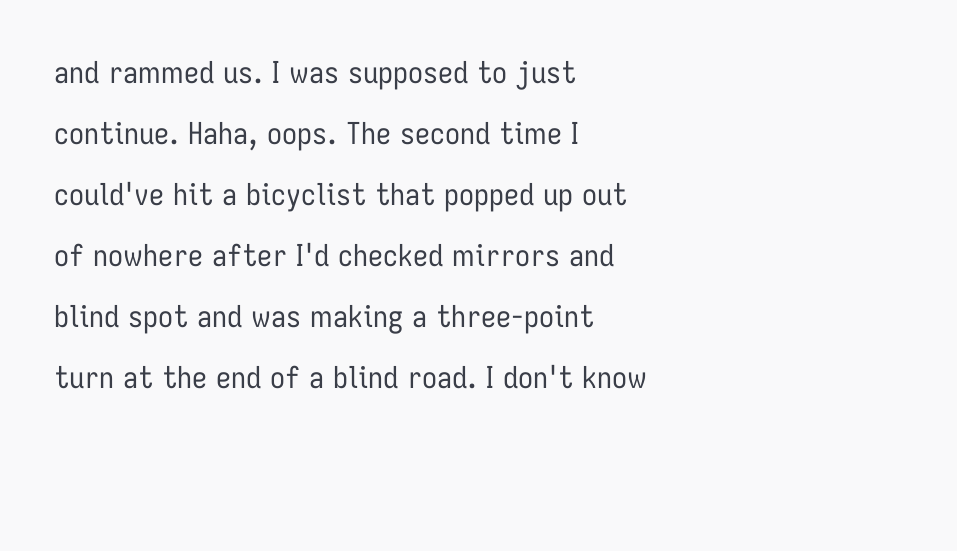and rammed us. I was supposed to just continue. Haha, oops. The second time I could've hit a bicyclist that popped up out of nowhere after I'd checked mirrors and blind spot and was making a three-point turn at the end of a blind road. I don't know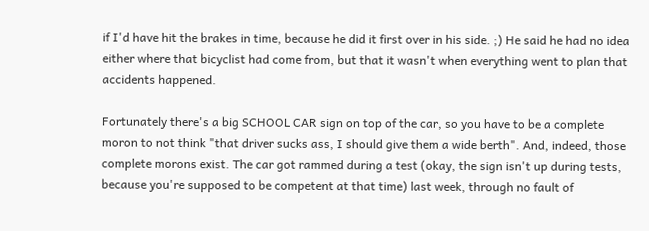if I'd have hit the brakes in time, because he did it first over in his side. ;) He said he had no idea either where that bicyclist had come from, but that it wasn't when everything went to plan that accidents happened.

Fortunately there's a big SCHOOL CAR sign on top of the car, so you have to be a complete moron to not think "that driver sucks ass, I should give them a wide berth". And, indeed, those complete morons exist. The car got rammed during a test (okay, the sign isn't up during tests, because you're supposed to be competent at that time) last week, through no fault of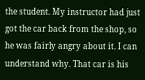the student. My instructor had just got the car back from the shop, so he was fairly angry about it. I can understand why. That car is his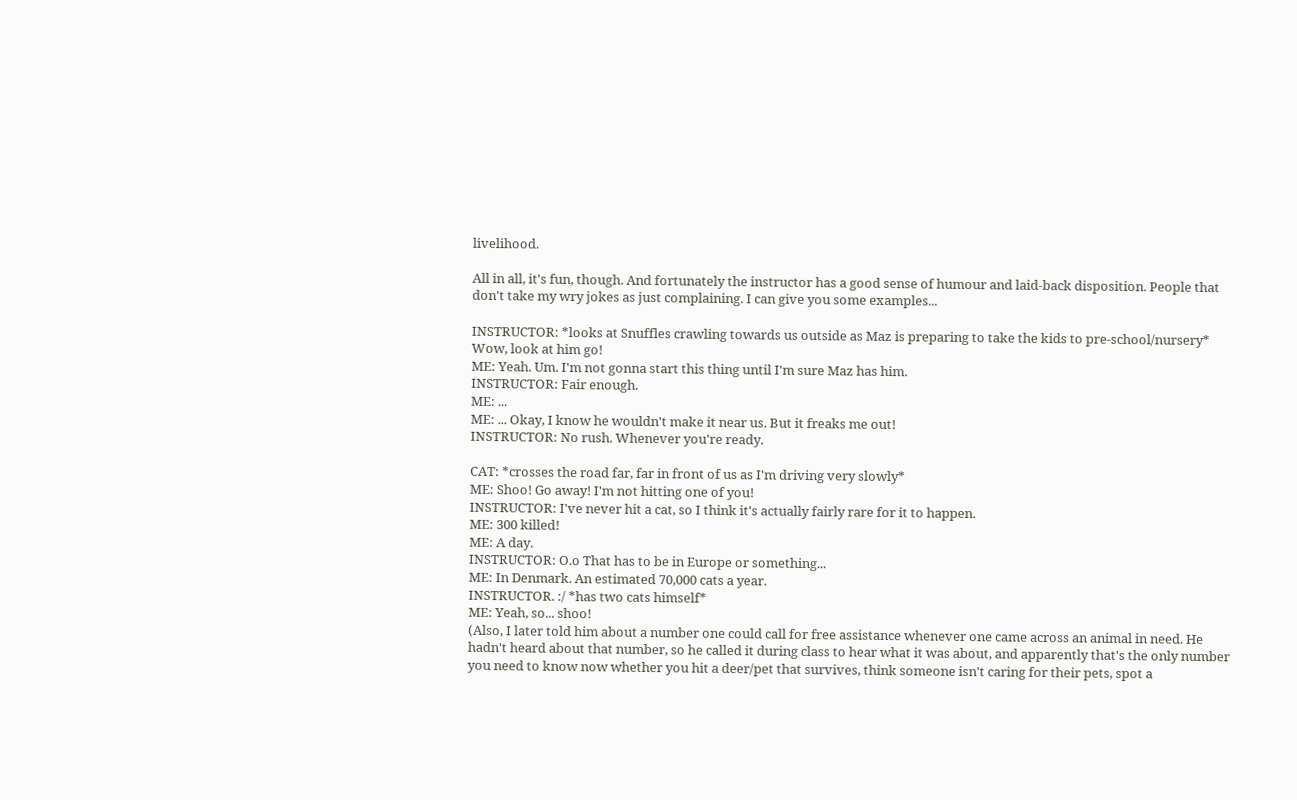livelihood.

All in all, it's fun, though. And fortunately the instructor has a good sense of humour and laid-back disposition. People that don't take my wry jokes as just complaining. I can give you some examples...

INSTRUCTOR: *looks at Snuffles crawling towards us outside as Maz is preparing to take the kids to pre-school/nursery* Wow, look at him go!
ME: Yeah. Um. I'm not gonna start this thing until I'm sure Maz has him.
INSTRUCTOR: Fair enough.
ME: ...
ME: ... Okay, I know he wouldn't make it near us. But it freaks me out!
INSTRUCTOR: No rush. Whenever you're ready.

CAT: *crosses the road far, far in front of us as I'm driving very slowly*
ME: Shoo! Go away! I'm not hitting one of you!
INSTRUCTOR: I've never hit a cat, so I think it's actually fairly rare for it to happen.
ME: 300 killed!
ME: A day.
INSTRUCTOR: O.o That has to be in Europe or something...
ME: In Denmark. An estimated 70,000 cats a year.
INSTRUCTOR. :/ *has two cats himself*
ME: Yeah, so... shoo!
(Also, I later told him about a number one could call for free assistance whenever one came across an animal in need. He hadn't heard about that number, so he called it during class to hear what it was about, and apparently that's the only number you need to know now whether you hit a deer/pet that survives, think someone isn't caring for their pets, spot a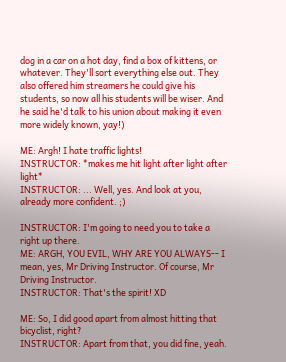dog in a car on a hot day, find a box of kittens, or whatever. They'll sort everything else out. They also offered him streamers he could give his students, so now all his students will be wiser. And he said he'd talk to his union about making it even more widely known, yay!)

ME: Argh! I hate traffic lights!
INSTRUCTOR: *makes me hit light after light after light*
INSTRUCTOR: ... Well, yes. And look at you, already more confident. ;)

INSTRUCTOR: I'm going to need you to take a right up there.
ME: ARGH, YOU EVIL, WHY ARE YOU ALWAYS-- I mean, yes, Mr Driving Instructor. Of course, Mr Driving Instructor.
INSTRUCTOR: That's the spirit! XD

ME: So, I did good apart from almost hitting that bicyclist, right?
INSTRUCTOR: Apart from that, you did fine, yeah.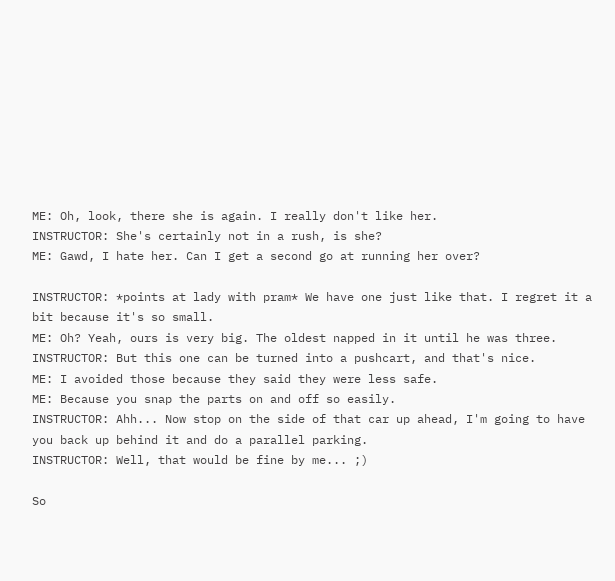ME: Oh, look, there she is again. I really don't like her.
INSTRUCTOR: She's certainly not in a rush, is she?
ME: Gawd, I hate her. Can I get a second go at running her over?

INSTRUCTOR: *points at lady with pram* We have one just like that. I regret it a bit because it's so small.
ME: Oh? Yeah, ours is very big. The oldest napped in it until he was three.
INSTRUCTOR: But this one can be turned into a pushcart, and that's nice.
ME: I avoided those because they said they were less safe.
ME: Because you snap the parts on and off so easily.
INSTRUCTOR: Ahh... Now stop on the side of that car up ahead, I'm going to have you back up behind it and do a parallel parking.
INSTRUCTOR: Well, that would be fine by me... ;)

So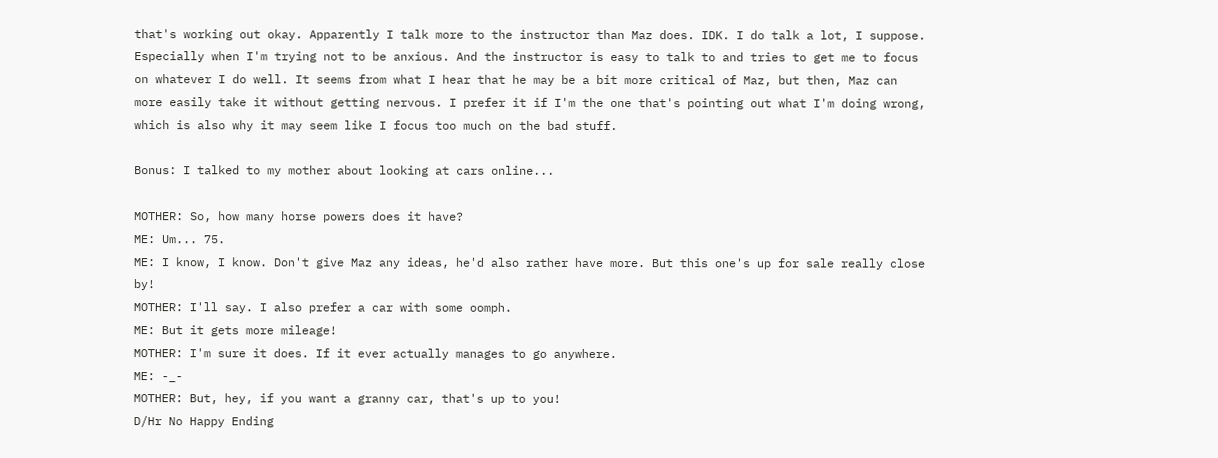that's working out okay. Apparently I talk more to the instructor than Maz does. IDK. I do talk a lot, I suppose. Especially when I'm trying not to be anxious. And the instructor is easy to talk to and tries to get me to focus on whatever I do well. It seems from what I hear that he may be a bit more critical of Maz, but then, Maz can more easily take it without getting nervous. I prefer it if I'm the one that's pointing out what I'm doing wrong, which is also why it may seem like I focus too much on the bad stuff.

Bonus: I talked to my mother about looking at cars online...

MOTHER: So, how many horse powers does it have?
ME: Um... 75.
ME: I know, I know. Don't give Maz any ideas, he'd also rather have more. But this one's up for sale really close by!
MOTHER: I'll say. I also prefer a car with some oomph.
ME: But it gets more mileage!
MOTHER: I'm sure it does. If it ever actually manages to go anywhere.
ME: -_-
MOTHER: But, hey, if you want a granny car, that's up to you!
D/Hr No Happy Ending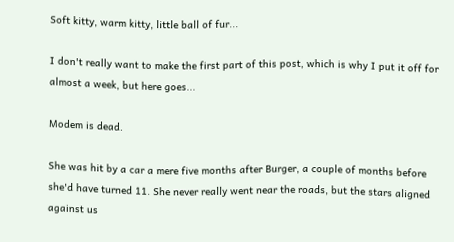Soft kitty, warm kitty, little ball of fur...

I don't really want to make the first part of this post, which is why I put it off for almost a week, but here goes...

Modem is dead.

She was hit by a car a mere five months after Burger, a couple of months before she'd have turned 11. She never really went near the roads, but the stars aligned against us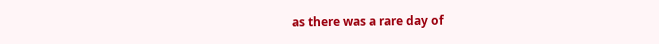as there was a rare day of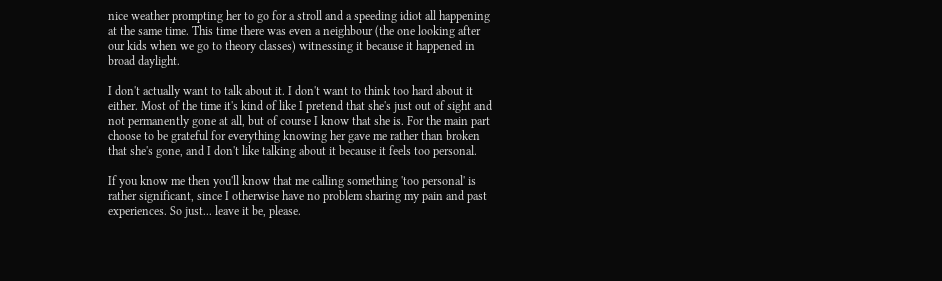nice weather prompting her to go for a stroll and a speeding idiot all happening at the same time. This time there was even a neighbour (the one looking after our kids when we go to theory classes) witnessing it because it happened in broad daylight.

I don't actually want to talk about it. I don't want to think too hard about it either. Most of the time it's kind of like I pretend that she's just out of sight and not permanently gone at all, but of course I know that she is. For the main part choose to be grateful for everything knowing her gave me rather than broken that she's gone, and I don't like talking about it because it feels too personal.

If you know me then you'll know that me calling something 'too personal' is rather significant, since I otherwise have no problem sharing my pain and past experiences. So just... leave it be, please.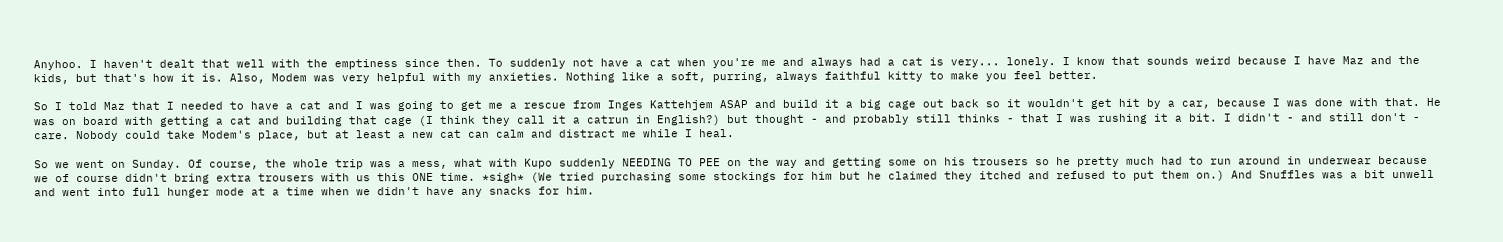Anyhoo. I haven't dealt that well with the emptiness since then. To suddenly not have a cat when you're me and always had a cat is very... lonely. I know that sounds weird because I have Maz and the kids, but that's how it is. Also, Modem was very helpful with my anxieties. Nothing like a soft, purring, always faithful kitty to make you feel better.

So I told Maz that I needed to have a cat and I was going to get me a rescue from Inges Kattehjem ASAP and build it a big cage out back so it wouldn't get hit by a car, because I was done with that. He was on board with getting a cat and building that cage (I think they call it a catrun in English?) but thought - and probably still thinks - that I was rushing it a bit. I didn't - and still don't - care. Nobody could take Modem's place, but at least a new cat can calm and distract me while I heal.

So we went on Sunday. Of course, the whole trip was a mess, what with Kupo suddenly NEEDING TO PEE on the way and getting some on his trousers so he pretty much had to run around in underwear because we of course didn't bring extra trousers with us this ONE time. *sigh* (We tried purchasing some stockings for him but he claimed they itched and refused to put them on.) And Snuffles was a bit unwell and went into full hunger mode at a time when we didn't have any snacks for him.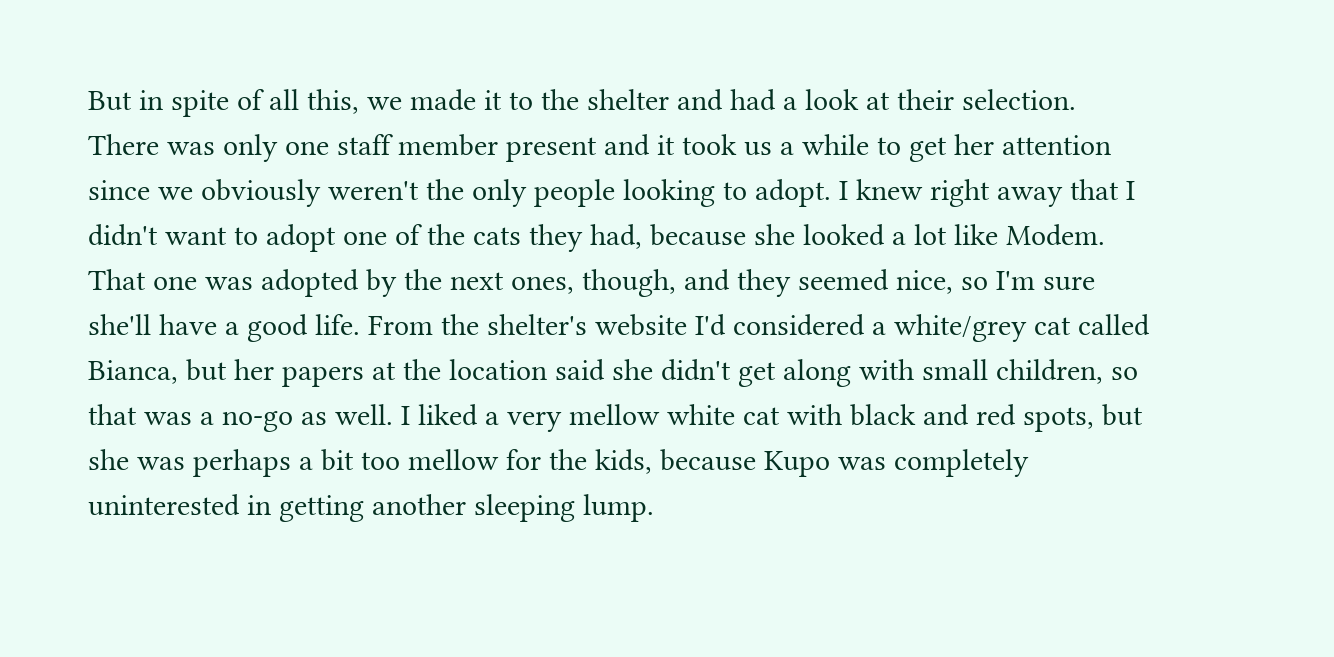But in spite of all this, we made it to the shelter and had a look at their selection. There was only one staff member present and it took us a while to get her attention since we obviously weren't the only people looking to adopt. I knew right away that I didn't want to adopt one of the cats they had, because she looked a lot like Modem. That one was adopted by the next ones, though, and they seemed nice, so I'm sure she'll have a good life. From the shelter's website I'd considered a white/grey cat called Bianca, but her papers at the location said she didn't get along with small children, so that was a no-go as well. I liked a very mellow white cat with black and red spots, but she was perhaps a bit too mellow for the kids, because Kupo was completely uninterested in getting another sleeping lump.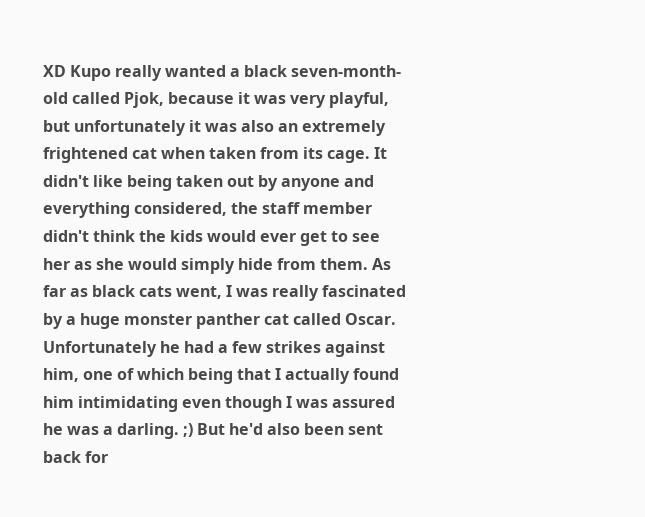XD Kupo really wanted a black seven-month-old called Pjok, because it was very playful, but unfortunately it was also an extremely frightened cat when taken from its cage. It didn't like being taken out by anyone and everything considered, the staff member didn't think the kids would ever get to see her as she would simply hide from them. As far as black cats went, I was really fascinated by a huge monster panther cat called Oscar. Unfortunately he had a few strikes against him, one of which being that I actually found him intimidating even though I was assured he was a darling. ;) But he'd also been sent back for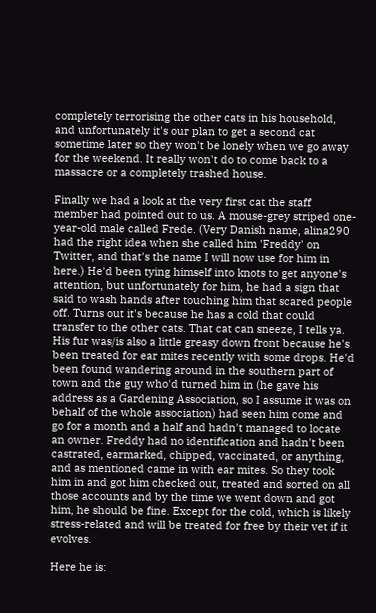completely terrorising the other cats in his household, and unfortunately it's our plan to get a second cat sometime later so they won't be lonely when we go away for the weekend. It really won't do to come back to a massacre or a completely trashed house.

Finally we had a look at the very first cat the staff member had pointed out to us. A mouse-grey striped one-year-old male called Frede. (Very Danish name, alina290 had the right idea when she called him 'Freddy' on Twitter, and that's the name I will now use for him in here.) He'd been tying himself into knots to get anyone's attention, but unfortunately for him, he had a sign that said to wash hands after touching him that scared people off. Turns out it's because he has a cold that could transfer to the other cats. That cat can sneeze, I tells ya. His fur was/is also a little greasy down front because he's been treated for ear mites recently with some drops. He'd been found wandering around in the southern part of town and the guy who'd turned him in (he gave his address as a Gardening Association, so I assume it was on behalf of the whole association) had seen him come and go for a month and a half and hadn't managed to locate an owner. Freddy had no identification and hadn't been castrated, earmarked, chipped, vaccinated, or anything, and as mentioned came in with ear mites. So they took him in and got him checked out, treated and sorted on all those accounts and by the time we went down and got him, he should be fine. Except for the cold, which is likely stress-related and will be treated for free by their vet if it evolves.

Here he is: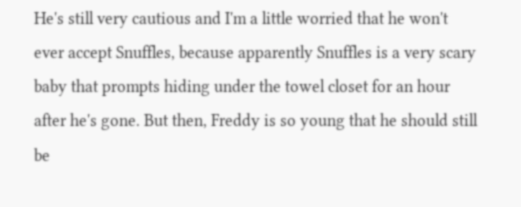He's still very cautious and I'm a little worried that he won't ever accept Snuffles, because apparently Snuffles is a very scary baby that prompts hiding under the towel closet for an hour after he's gone. But then, Freddy is so young that he should still be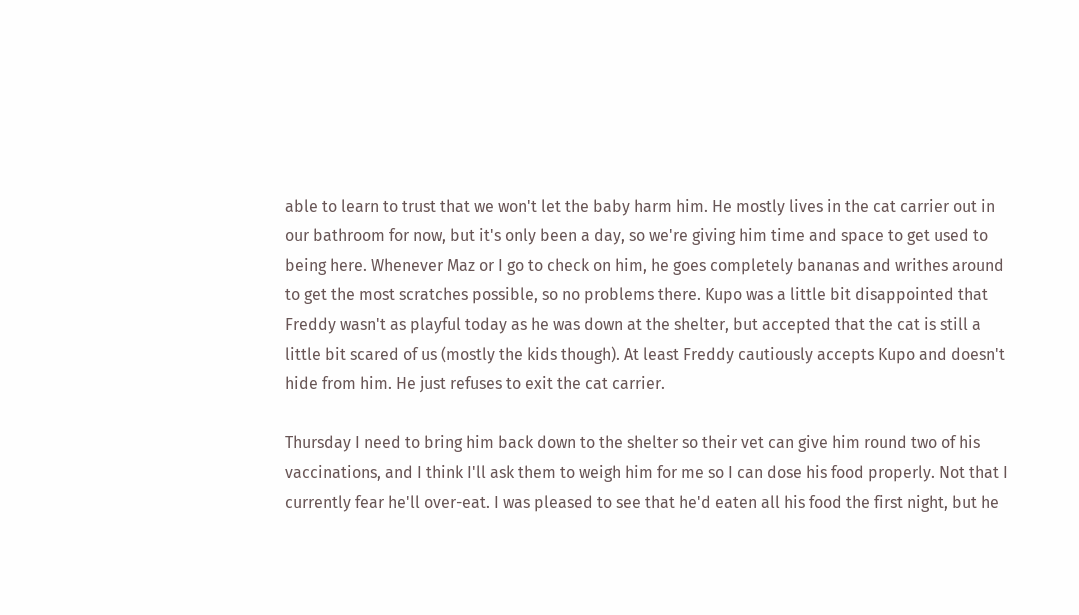able to learn to trust that we won't let the baby harm him. He mostly lives in the cat carrier out in our bathroom for now, but it's only been a day, so we're giving him time and space to get used to being here. Whenever Maz or I go to check on him, he goes completely bananas and writhes around to get the most scratches possible, so no problems there. Kupo was a little bit disappointed that Freddy wasn't as playful today as he was down at the shelter, but accepted that the cat is still a little bit scared of us (mostly the kids though). At least Freddy cautiously accepts Kupo and doesn't hide from him. He just refuses to exit the cat carrier.

Thursday I need to bring him back down to the shelter so their vet can give him round two of his vaccinations, and I think I'll ask them to weigh him for me so I can dose his food properly. Not that I currently fear he'll over-eat. I was pleased to see that he'd eaten all his food the first night, but he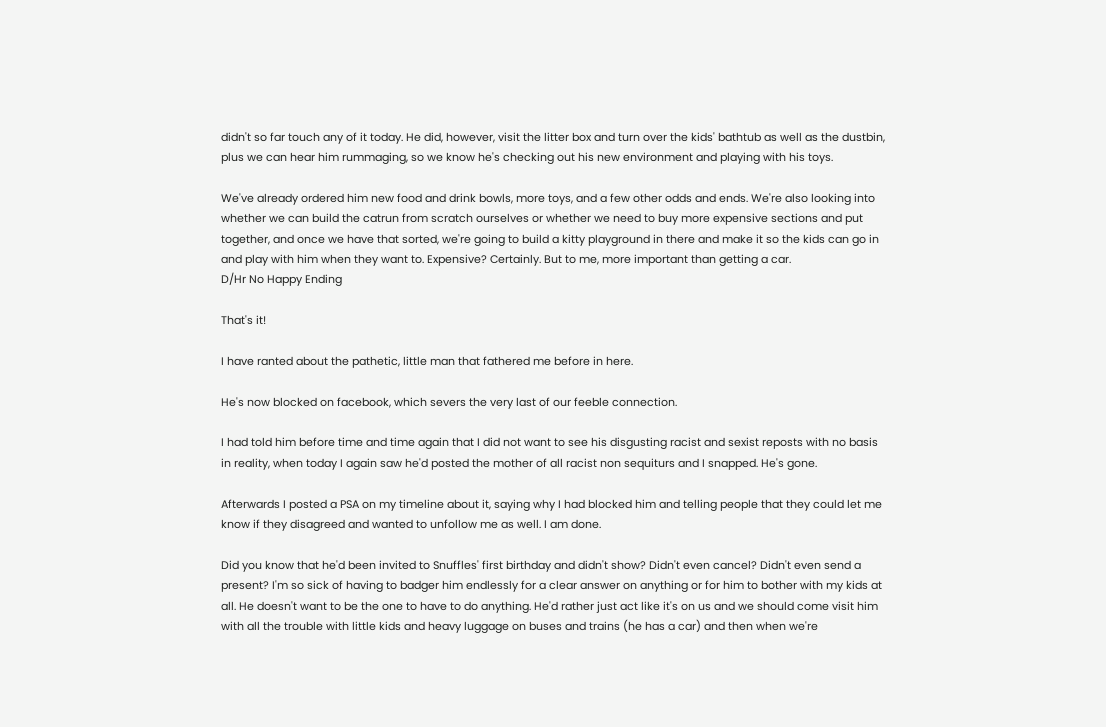didn't so far touch any of it today. He did, however, visit the litter box and turn over the kids' bathtub as well as the dustbin, plus we can hear him rummaging, so we know he's checking out his new environment and playing with his toys.

We've already ordered him new food and drink bowls, more toys, and a few other odds and ends. We're also looking into whether we can build the catrun from scratch ourselves or whether we need to buy more expensive sections and put together, and once we have that sorted, we're going to build a kitty playground in there and make it so the kids can go in and play with him when they want to. Expensive? Certainly. But to me, more important than getting a car.
D/Hr No Happy Ending

That's it!

I have ranted about the pathetic, little man that fathered me before in here.

He's now blocked on facebook, which severs the very last of our feeble connection.

I had told him before time and time again that I did not want to see his disgusting racist and sexist reposts with no basis in reality, when today I again saw he'd posted the mother of all racist non sequiturs and I snapped. He's gone.

Afterwards I posted a PSA on my timeline about it, saying why I had blocked him and telling people that they could let me know if they disagreed and wanted to unfollow me as well. I am done.

Did you know that he'd been invited to Snuffles' first birthday and didn't show? Didn't even cancel? Didn't even send a present? I'm so sick of having to badger him endlessly for a clear answer on anything or for him to bother with my kids at all. He doesn't want to be the one to have to do anything. He'd rather just act like it's on us and we should come visit him with all the trouble with little kids and heavy luggage on buses and trains (he has a car) and then when we're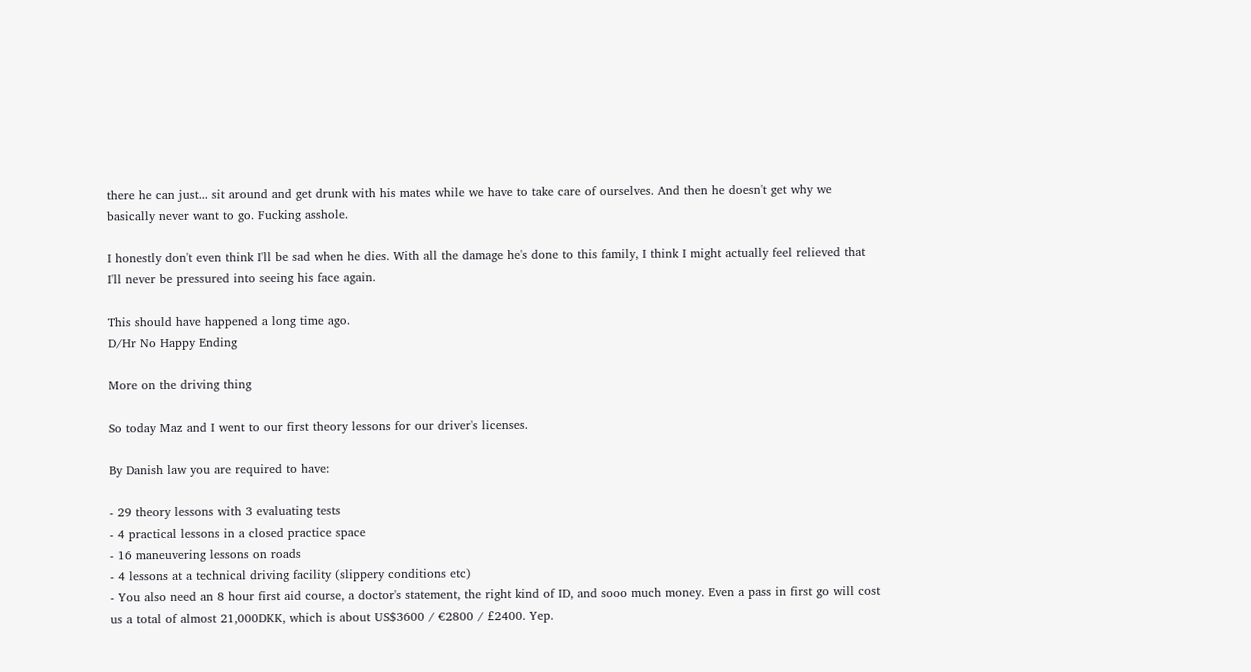there he can just... sit around and get drunk with his mates while we have to take care of ourselves. And then he doesn't get why we basically never want to go. Fucking asshole.

I honestly don't even think I'll be sad when he dies. With all the damage he's done to this family, I think I might actually feel relieved that I'll never be pressured into seeing his face again.

This should have happened a long time ago.
D/Hr No Happy Ending

More on the driving thing

So today Maz and I went to our first theory lessons for our driver's licenses.

By Danish law you are required to have:

- 29 theory lessons with 3 evaluating tests
- 4 practical lessons in a closed practice space
- 16 maneuvering lessons on roads
- 4 lessons at a technical driving facility (slippery conditions etc)
- You also need an 8 hour first aid course, a doctor's statement, the right kind of ID, and sooo much money. Even a pass in first go will cost us a total of almost 21,000DKK, which is about US$3600 / €2800 / £2400. Yep.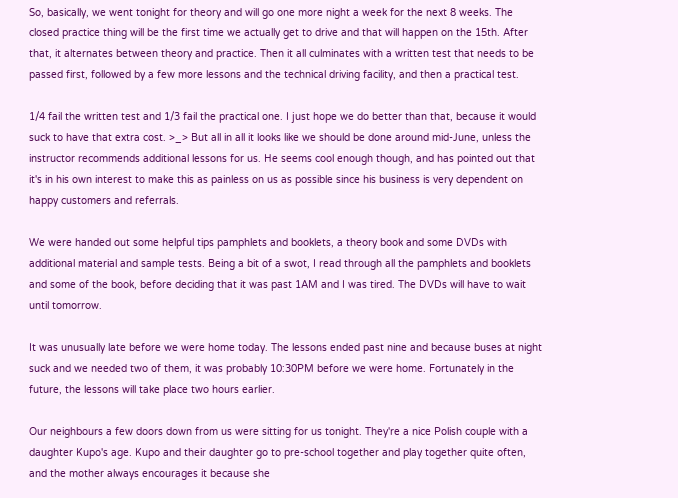So, basically, we went tonight for theory and will go one more night a week for the next 8 weeks. The closed practice thing will be the first time we actually get to drive and that will happen on the 15th. After that, it alternates between theory and practice. Then it all culminates with a written test that needs to be passed first, followed by a few more lessons and the technical driving facility, and then a practical test.

1/4 fail the written test and 1/3 fail the practical one. I just hope we do better than that, because it would suck to have that extra cost. >_> But all in all it looks like we should be done around mid-June, unless the instructor recommends additional lessons for us. He seems cool enough though, and has pointed out that it's in his own interest to make this as painless on us as possible since his business is very dependent on happy customers and referrals.

We were handed out some helpful tips pamphlets and booklets, a theory book and some DVDs with additional material and sample tests. Being a bit of a swot, I read through all the pamphlets and booklets and some of the book, before deciding that it was past 1AM and I was tired. The DVDs will have to wait until tomorrow.

It was unusually late before we were home today. The lessons ended past nine and because buses at night suck and we needed two of them, it was probably 10:30PM before we were home. Fortunately in the future, the lessons will take place two hours earlier.

Our neighbours a few doors down from us were sitting for us tonight. They're a nice Polish couple with a daughter Kupo's age. Kupo and their daughter go to pre-school together and play together quite often, and the mother always encourages it because she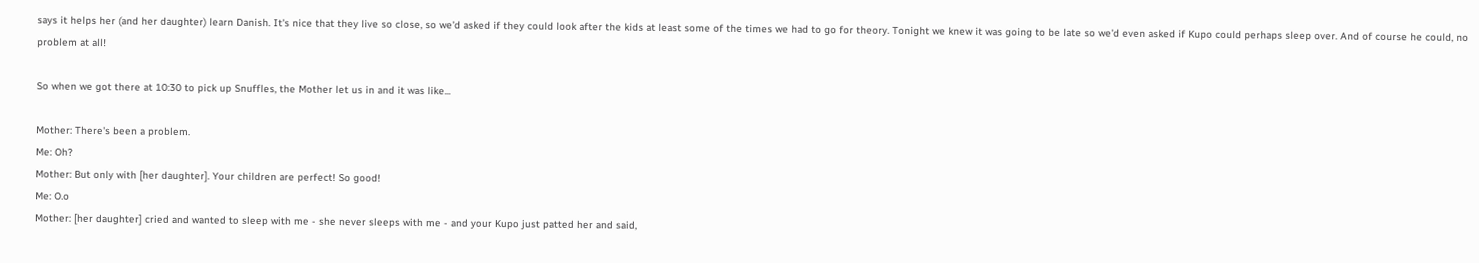says it helps her (and her daughter) learn Danish. It's nice that they live so close, so we'd asked if they could look after the kids at least some of the times we had to go for theory. Tonight we knew it was going to be late so we'd even asked if Kupo could perhaps sleep over. And of course he could, no problem at all!

So when we got there at 10:30 to pick up Snuffles, the Mother let us in and it was like...

Mother: There's been a problem.
Me: Oh?
Mother: But only with [her daughter]. Your children are perfect! So good!
Me: O.o
Mother: [her daughter] cried and wanted to sleep with me - she never sleeps with me - and your Kupo just patted her and said,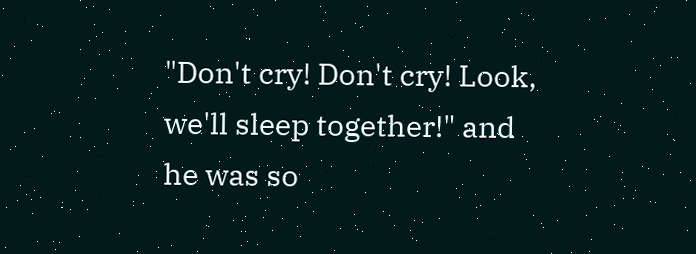"Don't cry! Don't cry! Look, we'll sleep together!" and he was so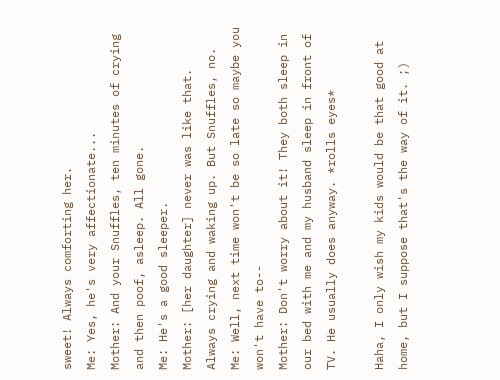sweet! Always comforting her.
Me: Yes, he's very affectionate...
Mother: And your Snuffles, ten minutes of crying and then poof, asleep. All gone.
Me: He's a good sleeper.
Mother: [her daughter] never was like that. Always crying and waking up. But Snuffles, no.
Me: Well, next time won't be so late so maybe you won't have to--
Mother: Don't worry about it! They both sleep in our bed with me and my husband sleep in front of TV. He usually does anyway. *rolls eyes*

Haha, I only wish my kids would be that good at home, but I suppose that's the way of it. ;)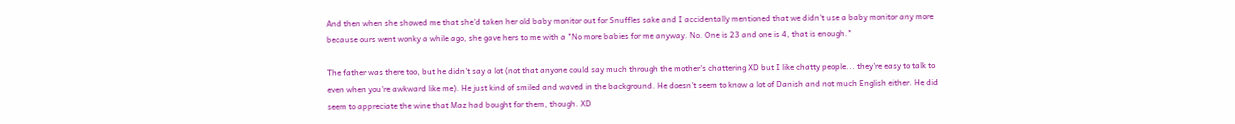And then when she showed me that she'd taken her old baby monitor out for Snuffles sake and I accidentally mentioned that we didn't use a baby monitor any more because ours went wonky a while ago, she gave hers to me with a "No more babies for me anyway. No. One is 23 and one is 4, that is enough."

The father was there too, but he didn't say a lot (not that anyone could say much through the mother's chattering XD but I like chatty people... they're easy to talk to even when you're awkward like me). He just kind of smiled and waved in the background. He doesn't seem to know a lot of Danish and not much English either. He did seem to appreciate the wine that Maz had bought for them, though. XD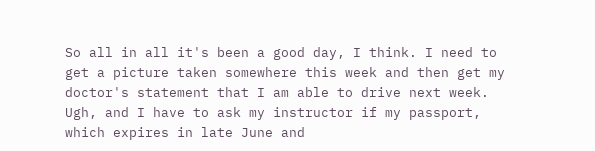So all in all it's been a good day, I think. I need to get a picture taken somewhere this week and then get my doctor's statement that I am able to drive next week. Ugh, and I have to ask my instructor if my passport, which expires in late June and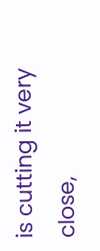is cutting it very close,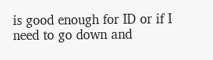is good enough for ID or if I need to go down and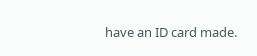have an ID card made.